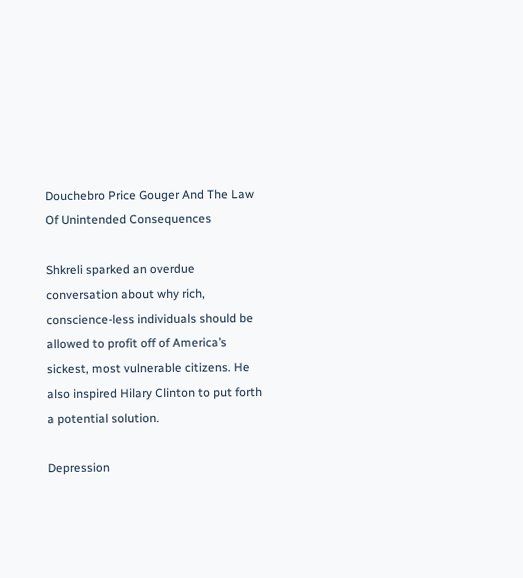Douchebro Price Gouger And The Law Of Unintended Consequences

Shkreli sparked an overdue conversation about why rich, conscience-less individuals should be allowed to profit off of America’s sickest, most vulnerable citizens. He also inspired Hilary Clinton to put forth a potential solution.

Depression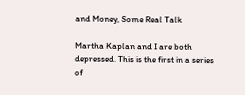and Money, Some Real Talk

Martha Kaplan and I are both depressed. This is the first in a series of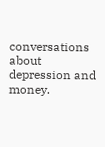conversations about depression and money.